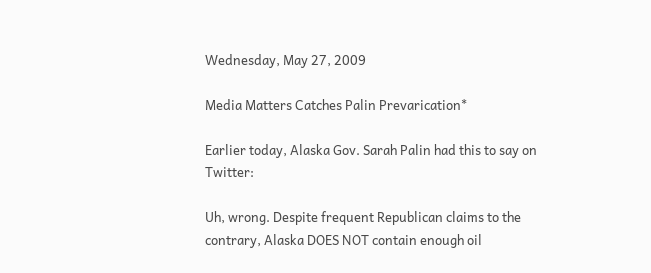Wednesday, May 27, 2009

Media Matters Catches Palin Prevarication*

Earlier today, Alaska Gov. Sarah Palin had this to say on Twitter:

Uh, wrong. Despite frequent Republican claims to the contrary, Alaska DOES NOT contain enough oil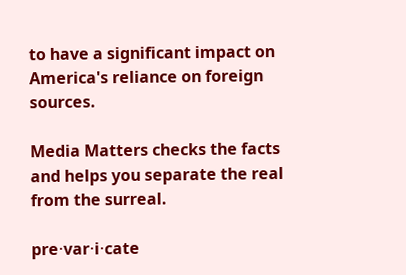to have a significant impact on America's reliance on foreign sources.

Media Matters checks the facts and helps you separate the real from the surreal.

pre⋅var⋅i⋅cate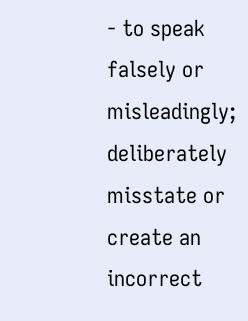- to speak falsely or misleadingly; deliberately misstate or create an incorrect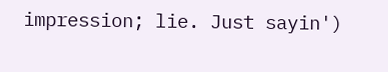impression; lie. Just sayin')